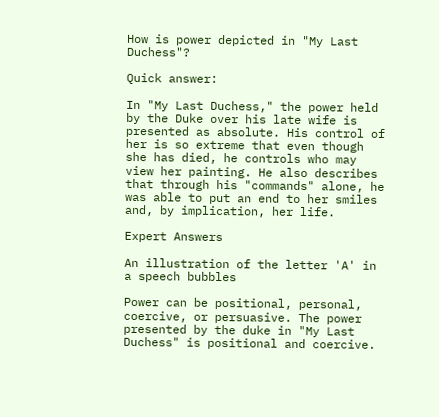How is power depicted in "My Last Duchess"?

Quick answer:

In "My Last Duchess," the power held by the Duke over his late wife is presented as absolute. His control of her is so extreme that even though she has died, he controls who may view her painting. He also describes that through his "commands" alone, he was able to put an end to her smiles and, by implication, her life.

Expert Answers

An illustration of the letter 'A' in a speech bubbles

Power can be positional, personal, coercive, or persuasive. The power presented by the duke in "My Last Duchess" is positional and coercive.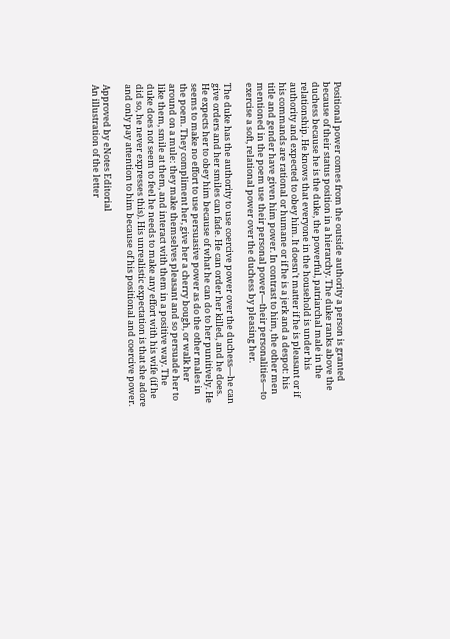Positional power comes from the outside authority a person is granted because of their status position in a hierarchy. The duke ranks above the duchess because he is the duke, the powerful, patriarchal male in the relationship. He knows that everyone in the household is under his authority and expected to obey him. It doesn't matter if he is pleasant or if his commands are rational or humane or if he is a jerk and a despot: his title and gender have given him power. In contrast to him, the other men mentioned in the poem use their personal power—their personalities—to exercise a soft, relational power over the duchess by pleasing her.

The duke has the authority to use coercive power over the duchess—he can give orders and her smiles can fade. He can order her killed, and he does. He expects her to obey him because of what he can do to her punitively. He seems to make no effort to use persuasive power as do the other males in the poem. They compliment her, give her a cherry bough, or walk her around on a mule: they make themselves pleasant and so persuade her to like them, smile at them, and interact with them in a positive way. The duke does not seem to feel he needs to make any effort with his wife (if he did so, he never expresses this). His unrealistic expectation is that she adore and only pay attention to him because of his positional and coercive power.

Approved by eNotes Editorial
An illustration of the letter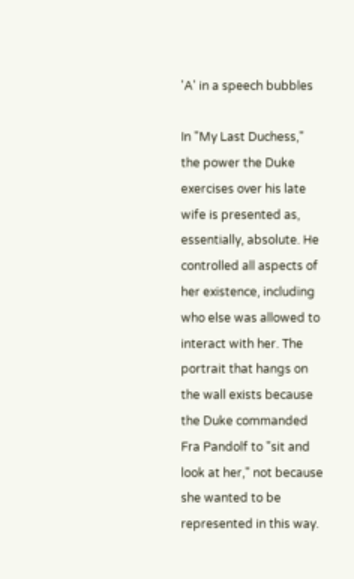'A' in a speech bubbles

In "My Last Duchess," the power the Duke exercises over his late wife is presented as, essentially, absolute. He controlled all aspects of her existence, including who else was allowed to interact with her. The portrait that hangs on the wall exists because the Duke commanded Fra Pandolf to "sit and look at her," not because she wanted to be represented in this way.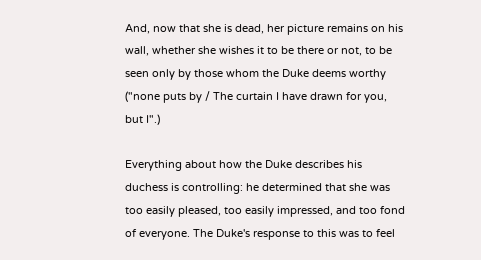And, now that she is dead, her picture remains on his wall, whether she wishes it to be there or not, to be seen only by those whom the Duke deems worthy ("none puts by / The curtain I have drawn for you, but I".)

Everything about how the Duke describes his duchess is controlling: he determined that she was too easily pleased, too easily impressed, and too fond of everyone. The Duke's response to this was to feel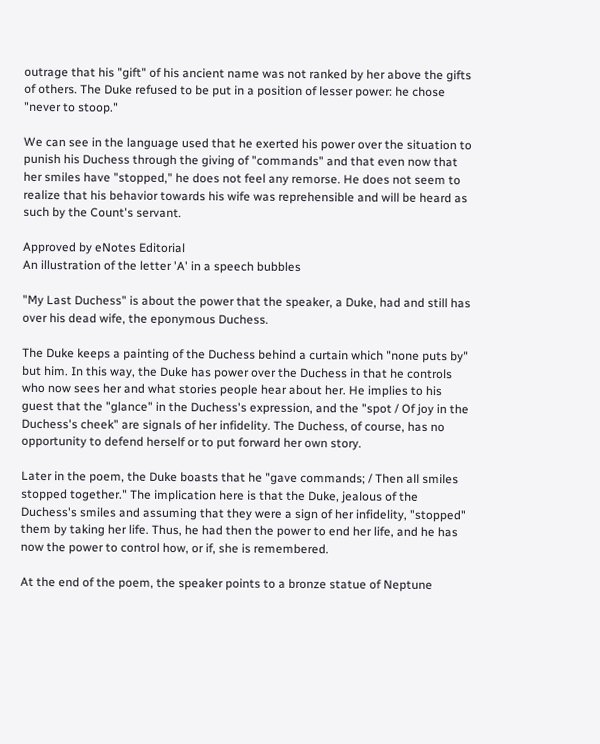outrage that his "gift" of his ancient name was not ranked by her above the gifts of others. The Duke refused to be put in a position of lesser power: he chose "never to stoop."

We can see in the language used that he exerted his power over the situation to punish his Duchess through the giving of "commands" and that even now that her smiles have "stopped," he does not feel any remorse. He does not seem to realize that his behavior towards his wife was reprehensible and will be heard as such by the Count's servant.

Approved by eNotes Editorial
An illustration of the letter 'A' in a speech bubbles

"My Last Duchess" is about the power that the speaker, a Duke, had and still has over his dead wife, the eponymous Duchess.

The Duke keeps a painting of the Duchess behind a curtain which "none puts by" but him. In this way, the Duke has power over the Duchess in that he controls who now sees her and what stories people hear about her. He implies to his guest that the "glance" in the Duchess's expression, and the "spot / Of joy in the Duchess's cheek" are signals of her infidelity. The Duchess, of course, has no opportunity to defend herself or to put forward her own story.

Later in the poem, the Duke boasts that he "gave commands; / Then all smiles stopped together." The implication here is that the Duke, jealous of the Duchess's smiles and assuming that they were a sign of her infidelity, "stopped" them by taking her life. Thus, he had then the power to end her life, and he has now the power to control how, or if, she is remembered.

At the end of the poem, the speaker points to a bronze statue of Neptune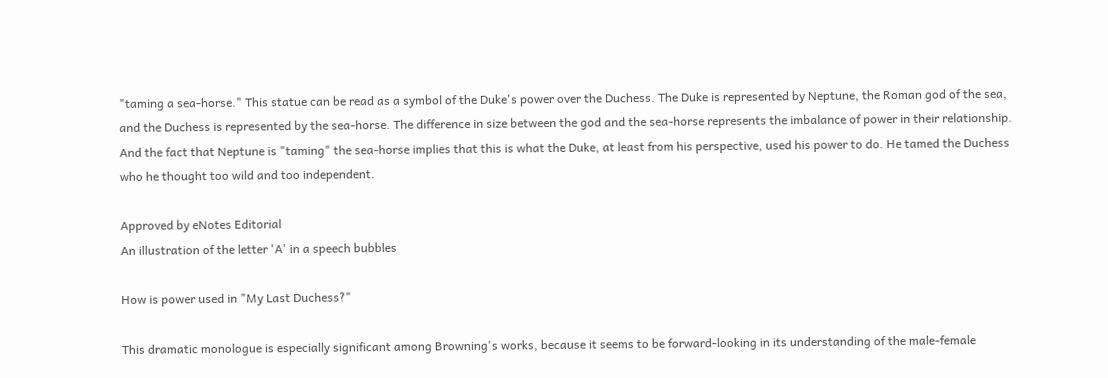"taming a sea-horse." This statue can be read as a symbol of the Duke's power over the Duchess. The Duke is represented by Neptune, the Roman god of the sea, and the Duchess is represented by the sea-horse. The difference in size between the god and the sea-horse represents the imbalance of power in their relationship. And the fact that Neptune is "taming" the sea-horse implies that this is what the Duke, at least from his perspective, used his power to do. He tamed the Duchess who he thought too wild and too independent.

Approved by eNotes Editorial
An illustration of the letter 'A' in a speech bubbles

How is power used in "My Last Duchess?"

This dramatic monologue is especially significant among Browning's works, because it seems to be forward-looking in its understanding of the male-female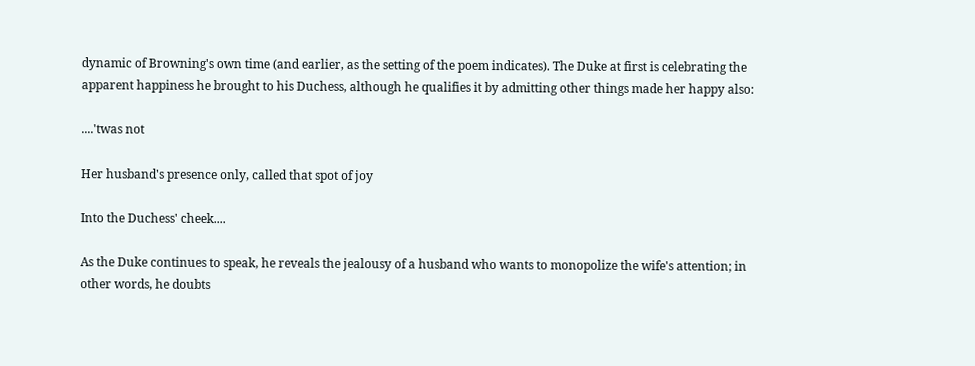dynamic of Browning's own time (and earlier, as the setting of the poem indicates). The Duke at first is celebrating the apparent happiness he brought to his Duchess, although he qualifies it by admitting other things made her happy also:

....'twas not

Her husband's presence only, called that spot of joy

Into the Duchess' cheek....

As the Duke continues to speak, he reveals the jealousy of a husband who wants to monopolize the wife's attention; in other words, he doubts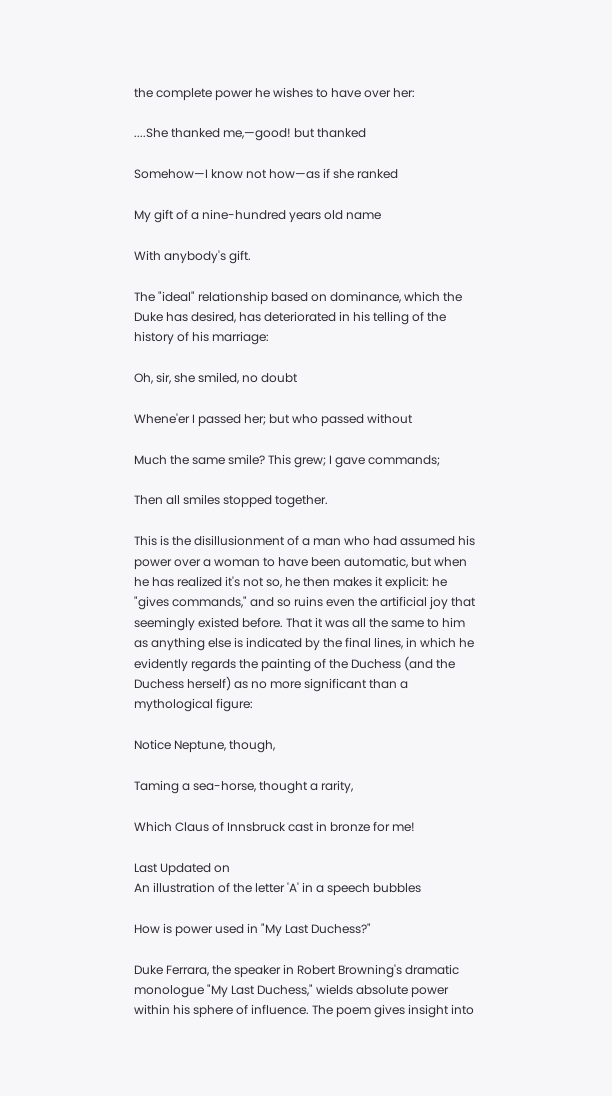the complete power he wishes to have over her:

....She thanked me,—good! but thanked

Somehow—I know not how—as if she ranked

My gift of a nine-hundred years old name

With anybody's gift.

The "ideal" relationship based on dominance, which the Duke has desired, has deteriorated in his telling of the history of his marriage:

Oh, sir, she smiled, no doubt

Whene'er I passed her; but who passed without

Much the same smile? This grew; I gave commands;

Then all smiles stopped together.

This is the disillusionment of a man who had assumed his power over a woman to have been automatic, but when he has realized it's not so, he then makes it explicit: he "gives commands," and so ruins even the artificial joy that seemingly existed before. That it was all the same to him as anything else is indicated by the final lines, in which he evidently regards the painting of the Duchess (and the Duchess herself) as no more significant than a mythological figure:

Notice Neptune, though,

Taming a sea-horse, thought a rarity,

Which Claus of Innsbruck cast in bronze for me!

Last Updated on
An illustration of the letter 'A' in a speech bubbles

How is power used in "My Last Duchess?"

Duke Ferrara, the speaker in Robert Browning's dramatic monologue "My Last Duchess," wields absolute power within his sphere of influence. The poem gives insight into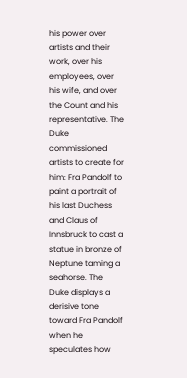his power over artists and their work, over his employees, over his wife, and over the Count and his representative. The Duke commissioned artists to create for him: Fra Pandolf to paint a portrait of his last Duchess and Claus of Innsbruck to cast a statue in bronze of Neptune taming a seahorse. The Duke displays a derisive tone toward Fra Pandolf when he speculates how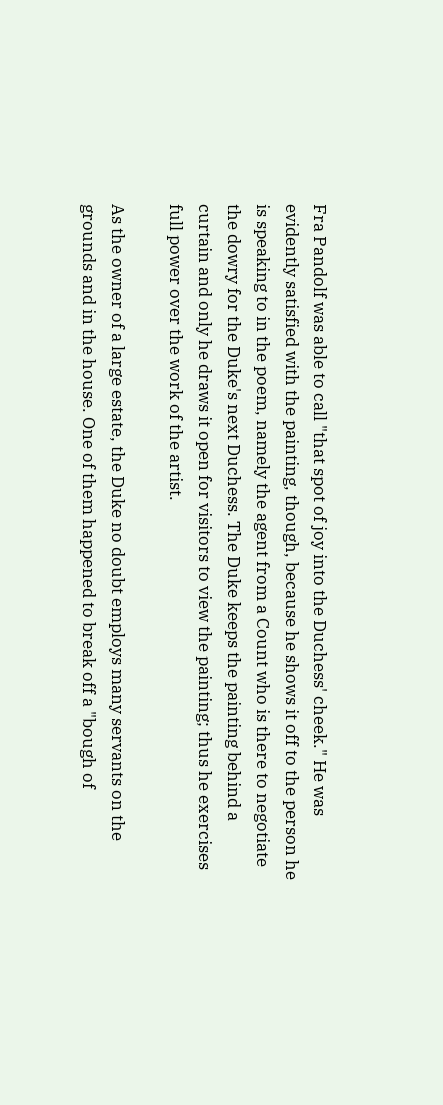Fra Pandolf was able to call "that spot of joy into the Duchess' cheek." He was evidently satisfied with the painting, though, because he shows it off to the person he is speaking to in the poem, namely the agent from a Count who is there to negotiate the dowry for the Duke's next Duchess. The Duke keeps the painting behind a curtain and only he draws it open for visitors to view the painting; thus he exercises full power over the work of the artist.

As the owner of a large estate, the Duke no doubt employs many servants on the grounds and in the house. One of them happened to break off a "bough of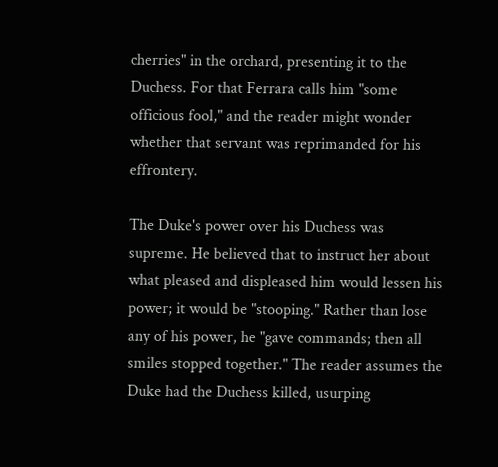cherries" in the orchard, presenting it to the Duchess. For that Ferrara calls him "some officious fool," and the reader might wonder whether that servant was reprimanded for his effrontery.

The Duke's power over his Duchess was supreme. He believed that to instruct her about what pleased and displeased him would lessen his power; it would be "stooping." Rather than lose any of his power, he "gave commands; then all smiles stopped together." The reader assumes the Duke had the Duchess killed, usurping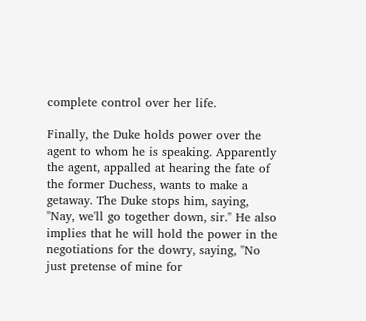complete control over her life.

Finally, the Duke holds power over the agent to whom he is speaking. Apparently the agent, appalled at hearing the fate of the former Duchess, wants to make a getaway. The Duke stops him, saying, "Nay, we'll go together down, sir." He also implies that he will hold the power in the negotiations for the dowry, saying, "No just pretense of mine for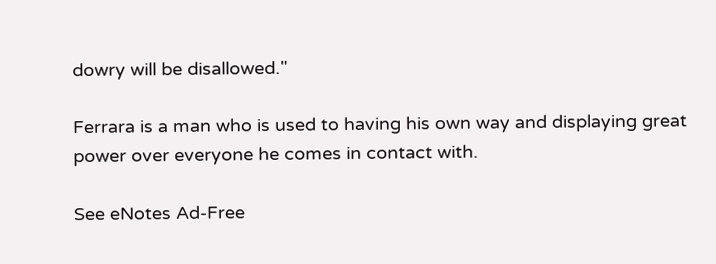dowry will be disallowed."

Ferrara is a man who is used to having his own way and displaying great power over everyone he comes in contact with.

See eNotes Ad-Free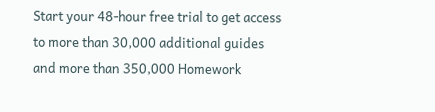Start your 48-hour free trial to get access to more than 30,000 additional guides and more than 350,000 Homework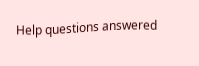Help questions answered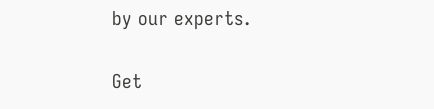by our experts.

Get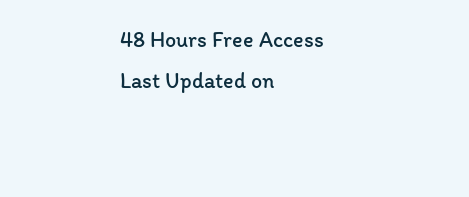48 Hours Free Access
Last Updated on